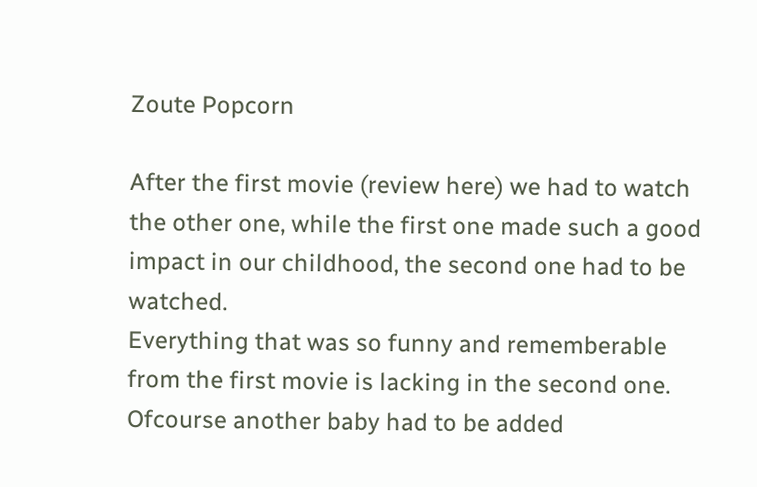Zoute Popcorn

After the first movie (review here) we had to watch the other one, while the first one made such a good impact in our childhood, the second one had to be watched.
Everything that was so funny and rememberable from the first movie is lacking in the second one. Ofcourse another baby had to be added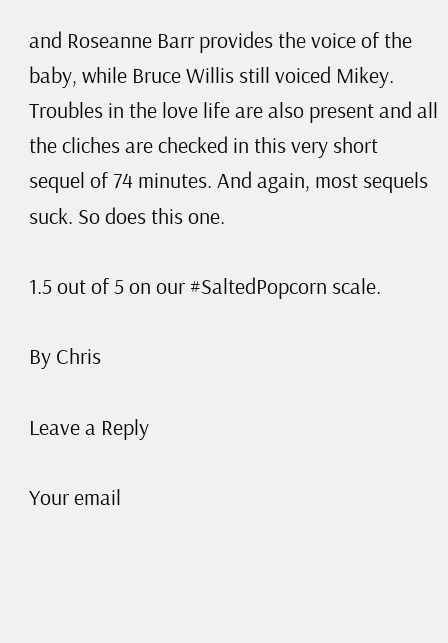and Roseanne Barr provides the voice of the baby, while Bruce Willis still voiced Mikey. Troubles in the love life are also present and all the cliches are checked in this very short sequel of 74 minutes. And again, most sequels suck. So does this one.

1.5 out of 5 on our #SaltedPopcorn scale.

By Chris

Leave a Reply

Your email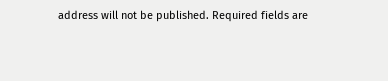address will not be published. Required fields are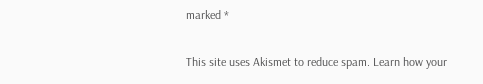marked *

This site uses Akismet to reduce spam. Learn how your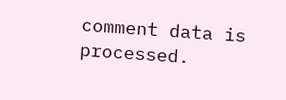comment data is processed.